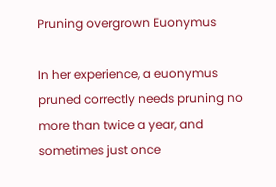Pruning overgrown Euonymus

In her experience, a euonymus pruned correctly needs pruning no more than twice a year, and sometimes just once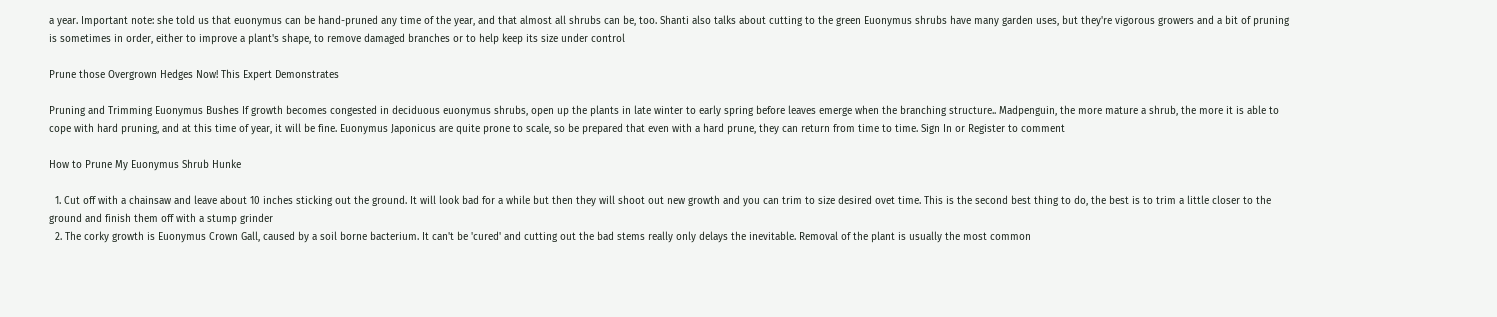a year. Important note: she told us that euonymus can be hand-pruned any time of the year, and that almost all shrubs can be, too. Shanti also talks about cutting to the green Euonymus shrubs have many garden uses, but they're vigorous growers and a bit of pruning is sometimes in order, either to improve a plant's shape, to remove damaged branches or to help keep its size under control

Prune those Overgrown Hedges Now! This Expert Demonstrates

Pruning and Trimming Euonymus Bushes If growth becomes congested in deciduous euonymus shrubs, open up the plants in late winter to early spring before leaves emerge when the branching structure.. Madpenguin, the more mature a shrub, the more it is able to cope with hard pruning, and at this time of year, it will be fine. Euonymus Japonicus are quite prone to scale, so be prepared that even with a hard prune, they can return from time to time. Sign In or Register to comment

How to Prune My Euonymus Shrub Hunke

  1. Cut off with a chainsaw and leave about 10 inches sticking out the ground. It will look bad for a while but then they will shoot out new growth and you can trim to size desired ovet time. This is the second best thing to do, the best is to trim a little closer to the ground and finish them off with a stump grinder
  2. The corky growth is Euonymus Crown Gall, caused by a soil borne bacterium. It can't be 'cured' and cutting out the bad stems really only delays the inevitable. Removal of the plant is usually the most common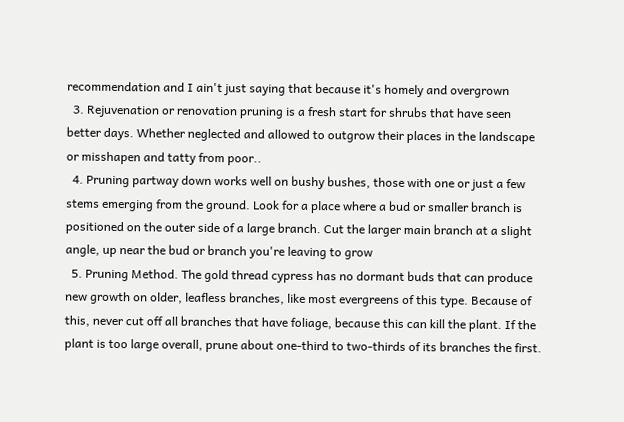recommendation and I ain't just saying that because it's homely and overgrown
  3. Rejuvenation or renovation pruning is a fresh start for shrubs that have seen better days. Whether neglected and allowed to outgrow their places in the landscape or misshapen and tatty from poor..
  4. Pruning partway down works well on bushy bushes, those with one or just a few stems emerging from the ground. Look for a place where a bud or smaller branch is positioned on the outer side of a large branch. Cut the larger main branch at a slight angle, up near the bud or branch you're leaving to grow
  5. Pruning Method. The gold thread cypress has no dormant buds that can produce new growth on older, leafless branches, like most evergreens of this type. Because of this, never cut off all branches that have foliage, because this can kill the plant. If the plant is too large overall, prune about one-third to two-thirds of its branches the first.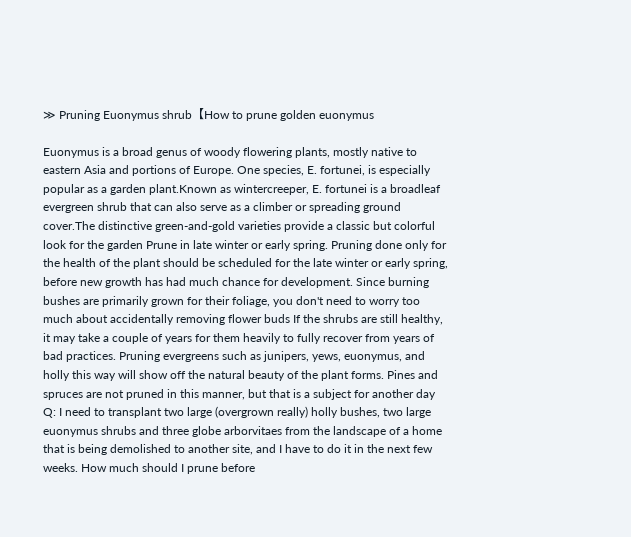≫ Pruning Euonymus shrub【How to prune golden euonymus

Euonymus is a broad genus of woody flowering plants, mostly native to eastern Asia and portions of Europe. One species, E. fortunei, is especially popular as a garden plant.Known as wintercreeper, E. fortunei is a broadleaf evergreen shrub that can also serve as a climber or spreading ground cover.The distinctive green-and-gold varieties provide a classic but colorful look for the garden Prune in late winter or early spring. Pruning done only for the health of the plant should be scheduled for the late winter or early spring, before new growth has had much chance for development. Since burning bushes are primarily grown for their foliage, you don't need to worry too much about accidentally removing flower buds If the shrubs are still healthy, it may take a couple of years for them heavily to fully recover from years of bad practices. Pruning evergreens such as junipers, yews, euonymus, and holly this way will show off the natural beauty of the plant forms. Pines and spruces are not pruned in this manner, but that is a subject for another day Q: I need to transplant two large (overgrown really) holly bushes, two large euonymus shrubs and three globe arborvitaes from the landscape of a home that is being demolished to another site, and I have to do it in the next few weeks. How much should I prune before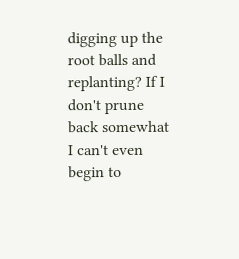digging up the root balls and replanting? If I don't prune back somewhat I can't even begin to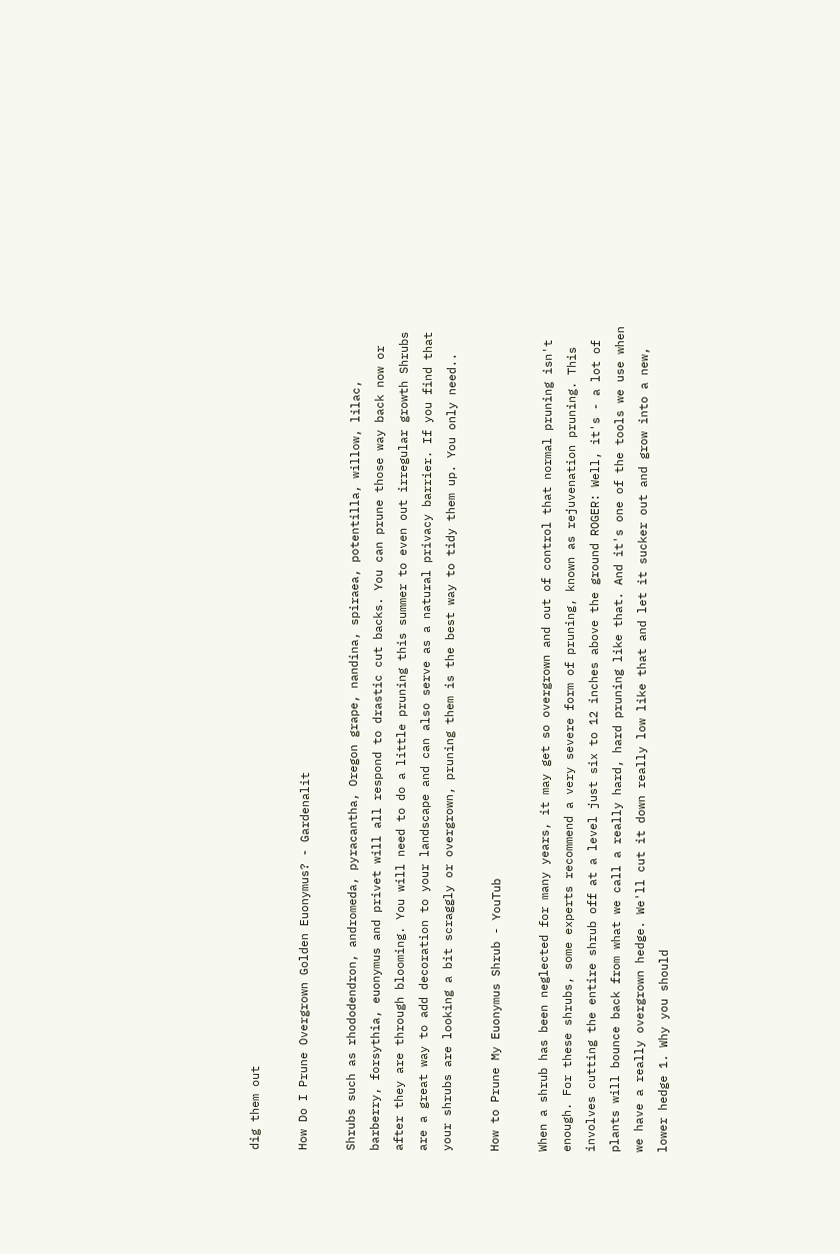dig them out

How Do I Prune Overgrown Golden Euonymus? - Gardenalit

Shrubs such as rhododendron, andromeda, pyracantha, Oregon grape, nandina, spiraea, potentilla, willow, lilac, barberry, forsythia, euonymus and privet will all respond to drastic cut backs. You can prune those way back now or after they are through blooming. You will need to do a little pruning this summer to even out irregular growth Shrubs are a great way to add decoration to your landscape and can also serve as a natural privacy barrier. If you find that your shrubs are looking a bit scraggly or overgrown, pruning them is the best way to tidy them up. You only need..

How to Prune My Euonymus Shrub - YouTub

When a shrub has been neglected for many years, it may get so overgrown and out of control that normal pruning isn't enough. For these shrubs, some experts recommend a very severe form of pruning, known as rejuvenation pruning. This involves cutting the entire shrub off at a level just six to 12 inches above the ground ROGER: Well, it's - a lot of plants will bounce back from what we call a really hard, hard pruning like that. And it's one of the tools we use when we have a really overgrown hedge. We'll cut it down really low like that and let it sucker out and grow into a new, lower hedge 1. Why you should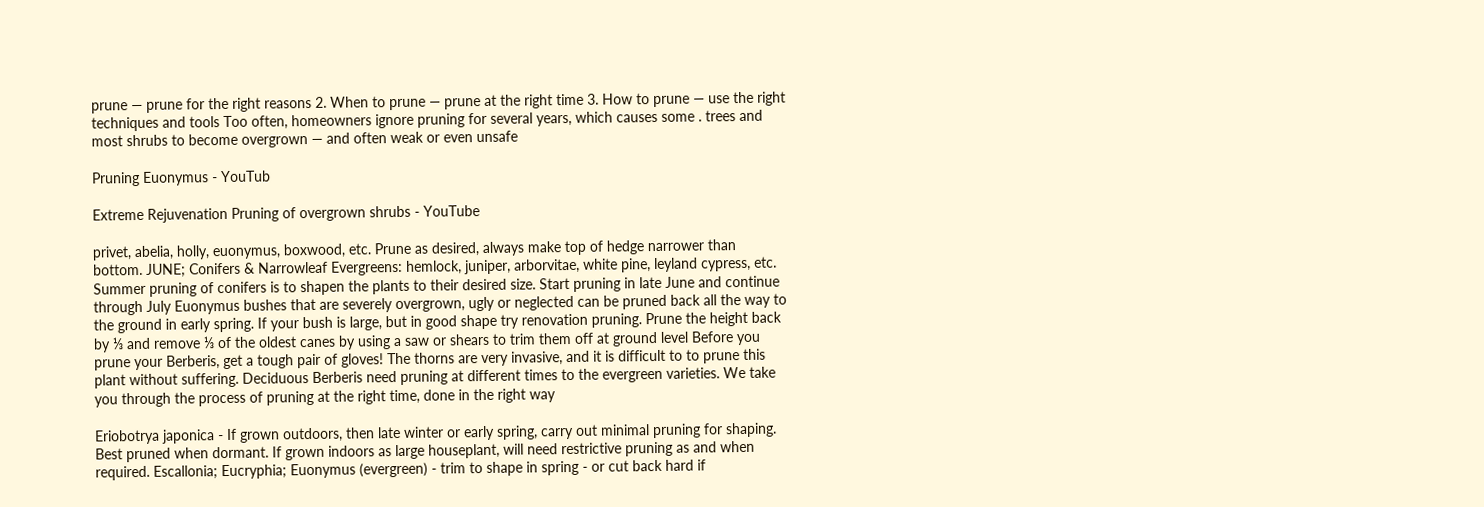prune — prune for the right reasons 2. When to prune — prune at the right time 3. How to prune — use the right techniques and tools Too often, homeowners ignore pruning for several years, which causes some . trees and most shrubs to become overgrown — and often weak or even unsafe

Pruning Euonymus - YouTub

Extreme Rejuvenation Pruning of overgrown shrubs - YouTube

privet, abelia, holly, euonymus, boxwood, etc. Prune as desired, always make top of hedge narrower than bottom. JUNE; Conifers & Narrowleaf Evergreens: hemlock, juniper, arborvitae, white pine, leyland cypress, etc. Summer pruning of conifers is to shapen the plants to their desired size. Start pruning in late June and continue through July Euonymus bushes that are severely overgrown, ugly or neglected can be pruned back all the way to the ground in early spring. If your bush is large, but in good shape try renovation pruning. Prune the height back by ⅓ and remove ⅓ of the oldest canes by using a saw or shears to trim them off at ground level Before you prune your Berberis, get a tough pair of gloves! The thorns are very invasive, and it is difficult to to prune this plant without suffering. Deciduous Berberis need pruning at different times to the evergreen varieties. We take you through the process of pruning at the right time, done in the right way

Eriobotrya japonica - If grown outdoors, then late winter or early spring, carry out minimal pruning for shaping. Best pruned when dormant. If grown indoors as large houseplant, will need restrictive pruning as and when required. Escallonia; Eucryphia; Euonymus (evergreen) - trim to shape in spring - or cut back hard if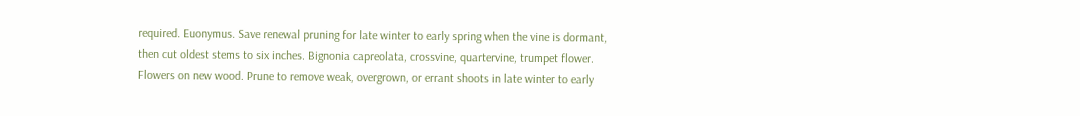required. Euonymus. Save renewal pruning for late winter to early spring when the vine is dormant, then cut oldest stems to six inches. Bignonia capreolata, crossvine, quartervine, trumpet flower. Flowers on new wood. Prune to remove weak, overgrown, or errant shoots in late winter to early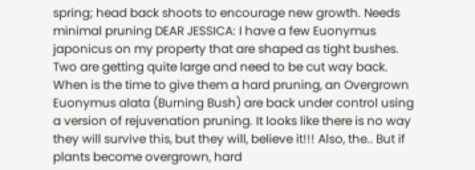spring; head back shoots to encourage new growth. Needs minimal pruning DEAR JESSICA: I have a few Euonymus japonicus on my property that are shaped as tight bushes. Two are getting quite large and need to be cut way back. When is the time to give them a hard pruning, an Overgrown Euonymus alata (Burning Bush) are back under control using a version of rejuvenation pruning. It looks like there is no way they will survive this, but they will, believe it!!! Also, the.. But if plants become overgrown, hard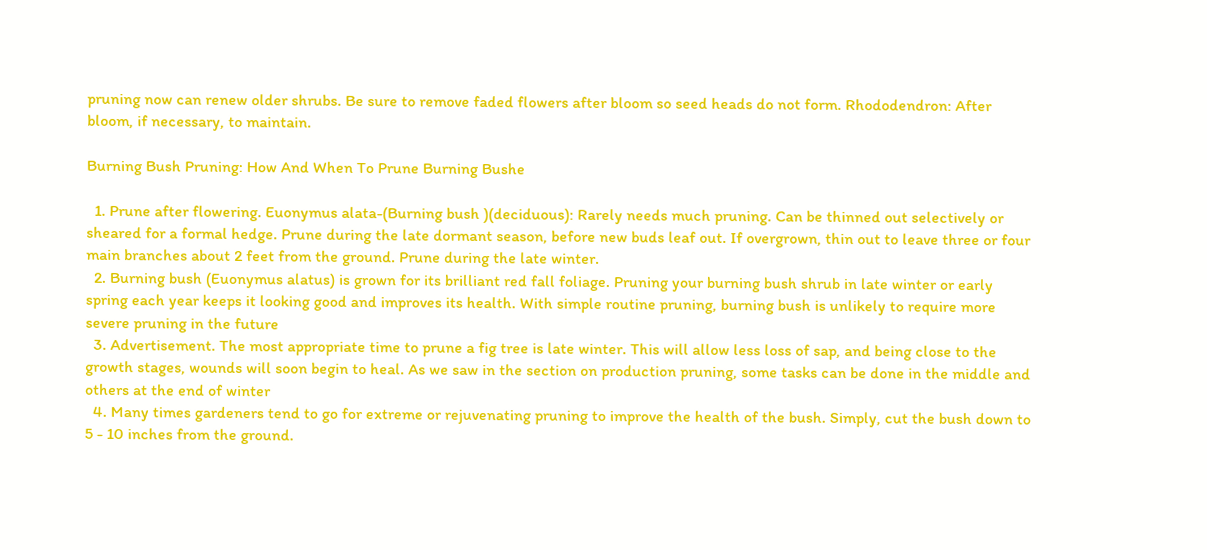pruning now can renew older shrubs. Be sure to remove faded flowers after bloom so seed heads do not form. Rhododendron: After bloom, if necessary, to maintain.

Burning Bush Pruning: How And When To Prune Burning Bushe

  1. Prune after flowering. Euonymus alata-(Burning bush )(deciduous): Rarely needs much pruning. Can be thinned out selectively or sheared for a formal hedge. Prune during the late dormant season, before new buds leaf out. If overgrown, thin out to leave three or four main branches about 2 feet from the ground. Prune during the late winter.
  2. Burning bush (Euonymus alatus) is grown for its brilliant red fall foliage. Pruning your burning bush shrub in late winter or early spring each year keeps it looking good and improves its health. With simple routine pruning, burning bush is unlikely to require more severe pruning in the future
  3. Advertisement. The most appropriate time to prune a fig tree is late winter. This will allow less loss of sap, and being close to the growth stages, wounds will soon begin to heal. As we saw in the section on production pruning, some tasks can be done in the middle and others at the end of winter
  4. Many times gardeners tend to go for extreme or rejuvenating pruning to improve the health of the bush. Simply, cut the bush down to 5 - 10 inches from the ground.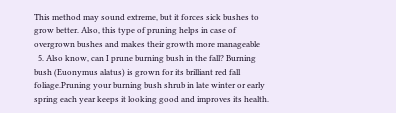This method may sound extreme, but it forces sick bushes to grow better. Also, this type of pruning helps in case of overgrown bushes and makes their growth more manageable
  5. Also know, can I prune burning bush in the fall? Burning bush (Euonymus alatus) is grown for its brilliant red fall foliage.Pruning your burning bush shrub in late winter or early spring each year keeps it looking good and improves its health.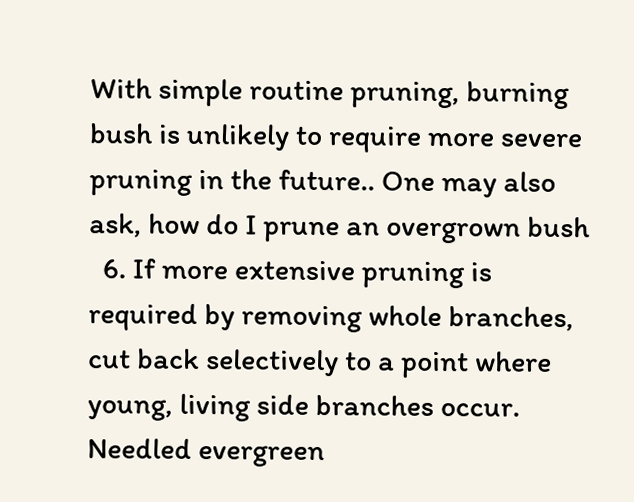With simple routine pruning, burning bush is unlikely to require more severe pruning in the future.. One may also ask, how do I prune an overgrown bush
  6. If more extensive pruning is required by removing whole branches, cut back selectively to a point where young, living side branches occur. Needled evergreen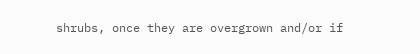shrubs, once they are overgrown and/or if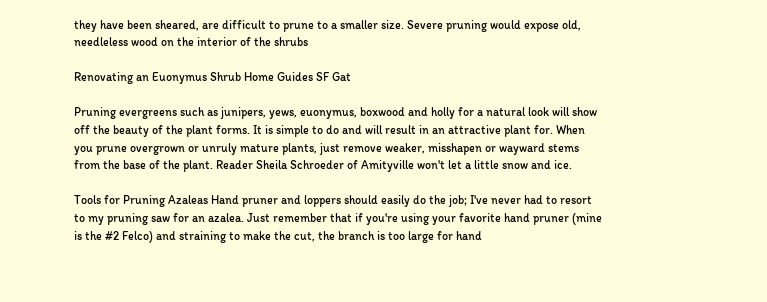they have been sheared, are difficult to prune to a smaller size. Severe pruning would expose old, needleless wood on the interior of the shrubs

Renovating an Euonymus Shrub Home Guides SF Gat

Pruning evergreens such as junipers, yews, euonymus, boxwood and holly for a natural look will show off the beauty of the plant forms. It is simple to do and will result in an attractive plant for. When you prune overgrown or unruly mature plants, just remove weaker, misshapen or wayward stems from the base of the plant. Reader Sheila Schroeder of Amityville won't let a little snow and ice.

Tools for Pruning Azaleas Hand pruner and loppers should easily do the job; I've never had to resort to my pruning saw for an azalea. Just remember that if you're using your favorite hand pruner (mine is the #2 Felco) and straining to make the cut, the branch is too large for hand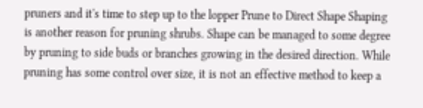pruners and it's time to step up to the lopper Prune to Direct Shape Shaping is another reason for pruning shrubs. Shape can be managed to some degree by pruning to side buds or branches growing in the desired direction. While pruning has some control over size, it is not an effective method to keep a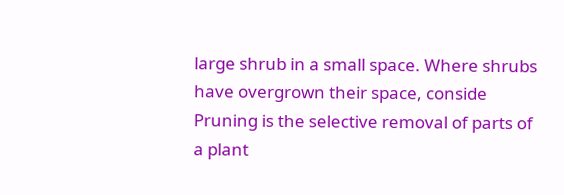large shrub in a small space. Where shrubs have overgrown their space, conside Pruning is the selective removal of parts of a plant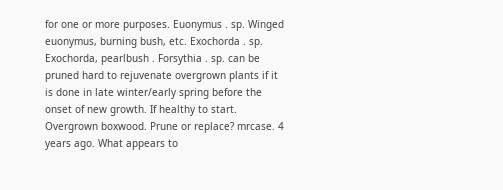for one or more purposes. Euonymus . sp. Winged euonymus, burning bush, etc. Exochorda . sp. Exochorda, pearlbush . Forsythia . sp. can be pruned hard to rejuvenate overgrown plants if it is done in late winter/early spring before the onset of new growth. If healthy to start. Overgrown boxwood. Prune or replace? mrcase. 4 years ago. What appears to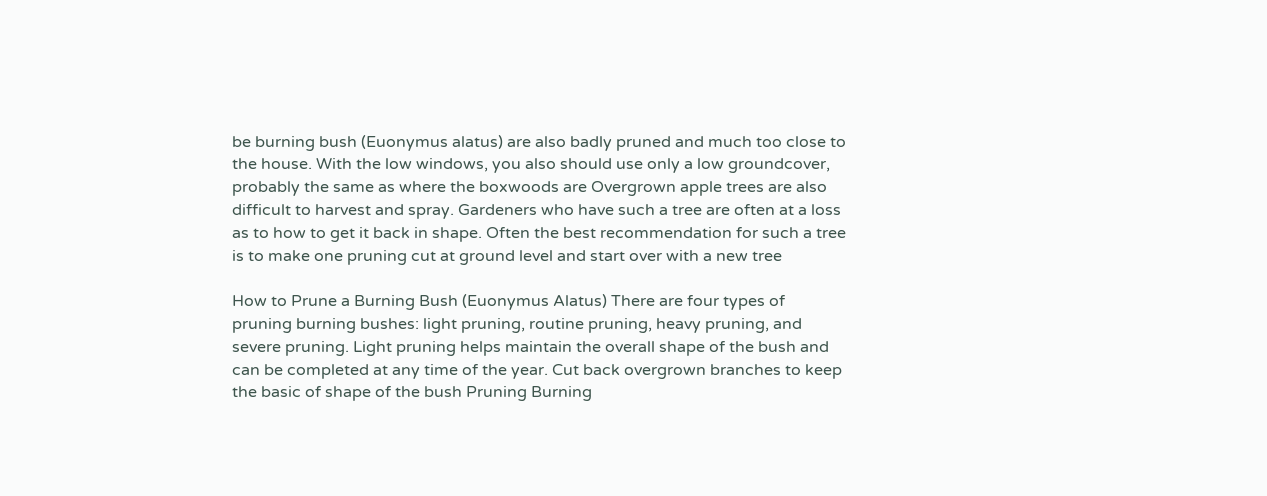be burning bush (Euonymus alatus) are also badly pruned and much too close to the house. With the low windows, you also should use only a low groundcover, probably the same as where the boxwoods are Overgrown apple trees are also difficult to harvest and spray. Gardeners who have such a tree are often at a loss as to how to get it back in shape. Often the best recommendation for such a tree is to make one pruning cut at ground level and start over with a new tree

How to Prune a Burning Bush (Euonymus Alatus) There are four types of pruning burning bushes: light pruning, routine pruning, heavy pruning, and severe pruning. Light pruning helps maintain the overall shape of the bush and can be completed at any time of the year. Cut back overgrown branches to keep the basic of shape of the bush Pruning Burning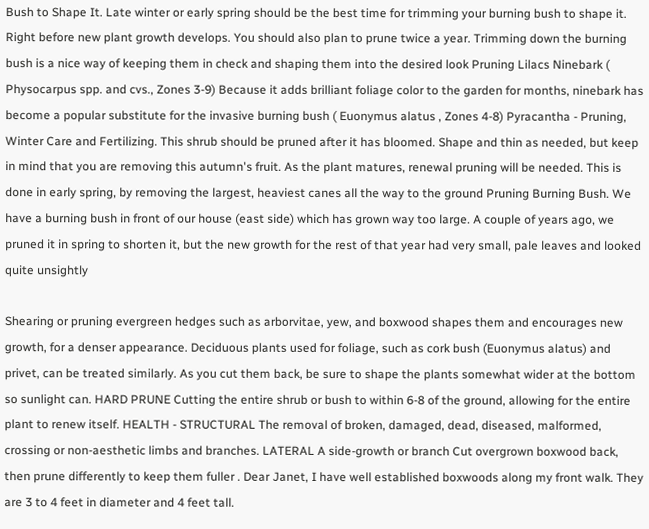Bush to Shape It. Late winter or early spring should be the best time for trimming your burning bush to shape it. Right before new plant growth develops. You should also plan to prune twice a year. Trimming down the burning bush is a nice way of keeping them in check and shaping them into the desired look Pruning Lilacs Ninebark ( Physocarpus spp. and cvs., Zones 3-9) Because it adds brilliant foliage color to the garden for months, ninebark has become a popular substitute for the invasive burning bush ( Euonymus alatus , Zones 4-8) Pyracantha - Pruning, Winter Care and Fertilizing. This shrub should be pruned after it has bloomed. Shape and thin as needed, but keep in mind that you are removing this autumn's fruit. As the plant matures, renewal pruning will be needed. This is done in early spring, by removing the largest, heaviest canes all the way to the ground Pruning Burning Bush. We have a burning bush in front of our house (east side) which has grown way too large. A couple of years ago, we pruned it in spring to shorten it, but the new growth for the rest of that year had very small, pale leaves and looked quite unsightly

Shearing or pruning evergreen hedges such as arborvitae, yew, and boxwood shapes them and encourages new growth, for a denser appearance. Deciduous plants used for foliage, such as cork bush (Euonymus alatus) and privet, can be treated similarly. As you cut them back, be sure to shape the plants somewhat wider at the bottom so sunlight can. HARD PRUNE Cutting the entire shrub or bush to within 6-8 of the ground, allowing for the entire plant to renew itself. HEALTH - STRUCTURAL The removal of broken, damaged, dead, diseased, malformed, crossing or non-aesthetic limbs and branches. LATERAL A side-growth or branch Cut overgrown boxwood back, then prune differently to keep them fuller . Dear Janet, I have well established boxwoods along my front walk. They are 3 to 4 feet in diameter and 4 feet tall.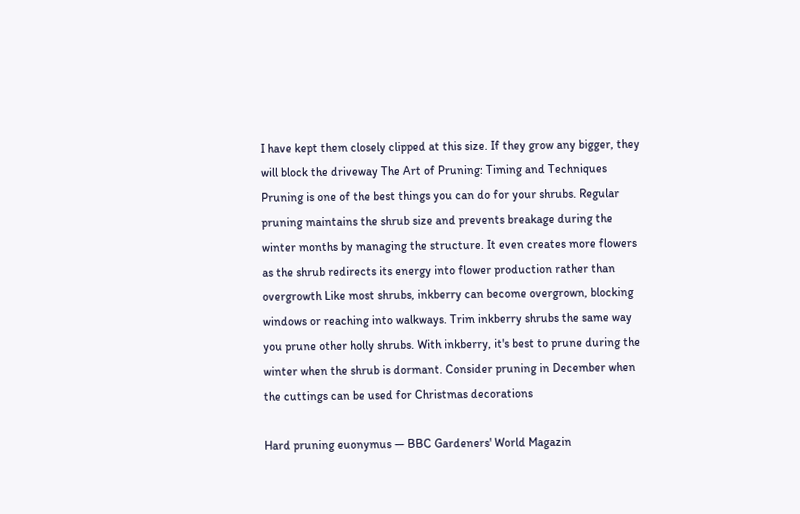I have kept them closely clipped at this size. If they grow any bigger, they will block the driveway The Art of Pruning: Timing and Techniques Pruning is one of the best things you can do for your shrubs. Regular pruning maintains the shrub size and prevents breakage during the winter months by managing the structure. It even creates more flowers as the shrub redirects its energy into flower production rather than overgrowth Like most shrubs, inkberry can become overgrown, blocking windows or reaching into walkways. Trim inkberry shrubs the same way you prune other holly shrubs. With inkberry, it's best to prune during the winter when the shrub is dormant. Consider pruning in December when the cuttings can be used for Christmas decorations

Hard pruning euonymus — BBC Gardeners' World Magazin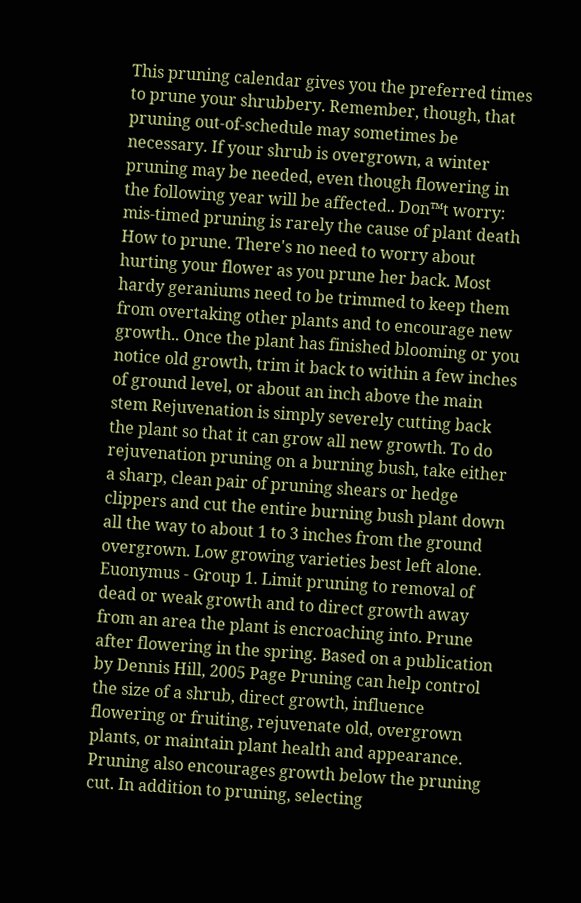This pruning calendar gives you the preferred times to prune your shrubbery. Remember, though, that pruning out-of-schedule may sometimes be necessary. If your shrub is overgrown, a winter pruning may be needed, even though flowering in the following year will be affected.. Don™t worry: mis-timed pruning is rarely the cause of plant death How to prune. There's no need to worry about hurting your flower as you prune her back. Most hardy geraniums need to be trimmed to keep them from overtaking other plants and to encourage new growth.. Once the plant has finished blooming or you notice old growth, trim it back to within a few inches of ground level, or about an inch above the main stem Rejuvenation is simply severely cutting back the plant so that it can grow all new growth. To do rejuvenation pruning on a burning bush, take either a sharp, clean pair of pruning shears or hedge clippers and cut the entire burning bush plant down all the way to about 1 to 3 inches from the ground overgrown. Low growing varieties best left alone. Euonymus - Group 1. Limit pruning to removal of dead or weak growth and to direct growth away from an area the plant is encroaching into. Prune after flowering in the spring. Based on a publication by Dennis Hill, 2005 Page Pruning can help control the size of a shrub, direct growth, influence flowering or fruiting, rejuvenate old, overgrown plants, or maintain plant health and appearance. Pruning also encourages growth below the pruning cut. In addition to pruning, selecting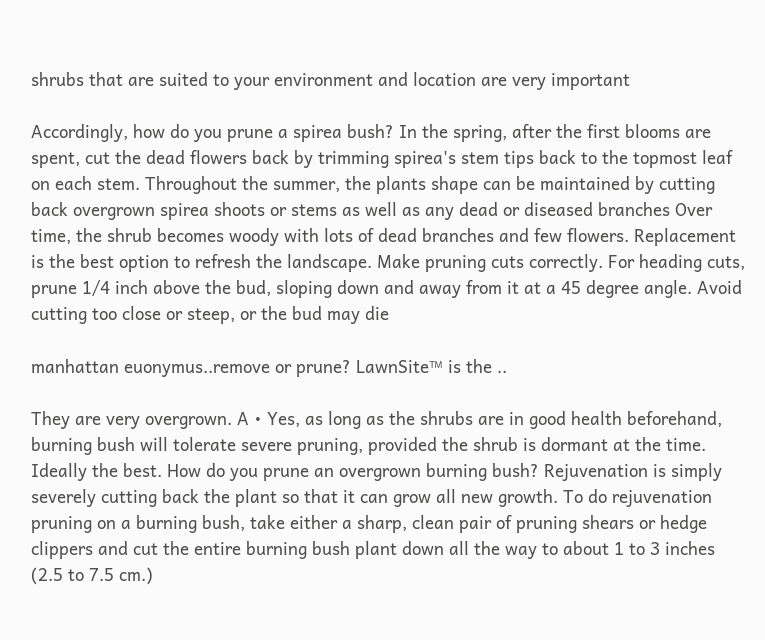shrubs that are suited to your environment and location are very important

Accordingly, how do you prune a spirea bush? In the spring, after the first blooms are spent, cut the dead flowers back by trimming spirea's stem tips back to the topmost leaf on each stem. Throughout the summer, the plants shape can be maintained by cutting back overgrown spirea shoots or stems as well as any dead or diseased branches Over time, the shrub becomes woody with lots of dead branches and few flowers. Replacement is the best option to refresh the landscape. Make pruning cuts correctly. For heading cuts, prune 1/4 inch above the bud, sloping down and away from it at a 45 degree angle. Avoid cutting too close or steep, or the bud may die

manhattan euonymus..remove or prune? LawnSite™ is the ..

They are very overgrown. A • Yes, as long as the shrubs are in good health beforehand, burning bush will tolerate severe pruning, provided the shrub is dormant at the time. Ideally the best. How do you prune an overgrown burning bush? Rejuvenation is simply severely cutting back the plant so that it can grow all new growth. To do rejuvenation pruning on a burning bush, take either a sharp, clean pair of pruning shears or hedge clippers and cut the entire burning bush plant down all the way to about 1 to 3 inches (2.5 to 7.5 cm.)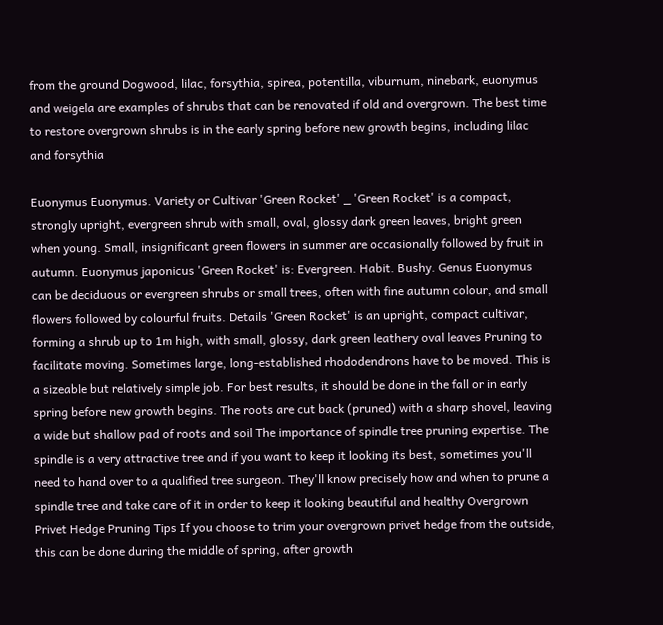from the ground Dogwood, lilac, forsythia, spirea, potentilla, viburnum, ninebark, euonymus and weigela are examples of shrubs that can be renovated if old and overgrown. The best time to restore overgrown shrubs is in the early spring before new growth begins, including lilac and forsythia

Euonymus Euonymus. Variety or Cultivar 'Green Rocket' _ 'Green Rocket' is a compact, strongly upright, evergreen shrub with small, oval, glossy dark green leaves, bright green when young. Small, insignificant green flowers in summer are occasionally followed by fruit in autumn. Euonymus japonicus 'Green Rocket' is: Evergreen. Habit. Bushy. Genus Euonymus can be deciduous or evergreen shrubs or small trees, often with fine autumn colour, and small flowers followed by colourful fruits. Details 'Green Rocket' is an upright, compact cultivar, forming a shrub up to 1m high, with small, glossy, dark green leathery oval leaves Pruning to facilitate moving. Sometimes large, long-established rhododendrons have to be moved. This is a sizeable but relatively simple job. For best results, it should be done in the fall or in early spring before new growth begins. The roots are cut back (pruned) with a sharp shovel, leaving a wide but shallow pad of roots and soil The importance of spindle tree pruning expertise. The spindle is a very attractive tree and if you want to keep it looking its best, sometimes you'll need to hand over to a qualified tree surgeon. They'll know precisely how and when to prune a spindle tree and take care of it in order to keep it looking beautiful and healthy Overgrown Privet Hedge Pruning Tips If you choose to trim your overgrown privet hedge from the outside, this can be done during the middle of spring, after growth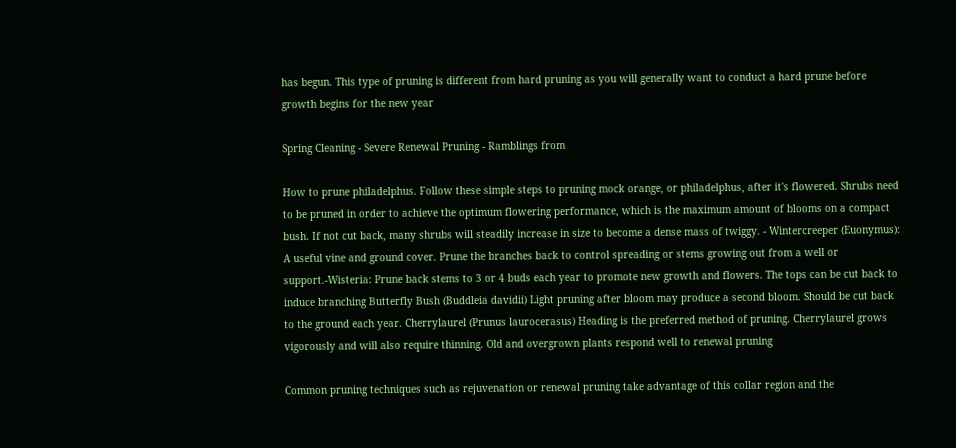has begun. This type of pruning is different from hard pruning as you will generally want to conduct a hard prune before growth begins for the new year

Spring Cleaning - Severe Renewal Pruning - Ramblings from

How to prune philadelphus. Follow these simple steps to pruning mock orange, or philadelphus, after it's flowered. Shrubs need to be pruned in order to achieve the optimum flowering performance, which is the maximum amount of blooms on a compact bush. If not cut back, many shrubs will steadily increase in size to become a dense mass of twiggy. - Wintercreeper (Euonymus): A useful vine and ground cover. Prune the branches back to control spreading or stems growing out from a well or support.-Wisteria: Prune back stems to 3 or 4 buds each year to promote new growth and flowers. The tops can be cut back to induce branching Butterfly Bush (Buddleia davidii) Light pruning after bloom may produce a second bloom. Should be cut back to the ground each year. Cherrylaurel (Prunus laurocerasus) Heading is the preferred method of pruning. Cherrylaurel grows vigorously and will also require thinning. Old and overgrown plants respond well to renewal pruning

Common pruning techniques such as rejuvenation or renewal pruning take advantage of this collar region and the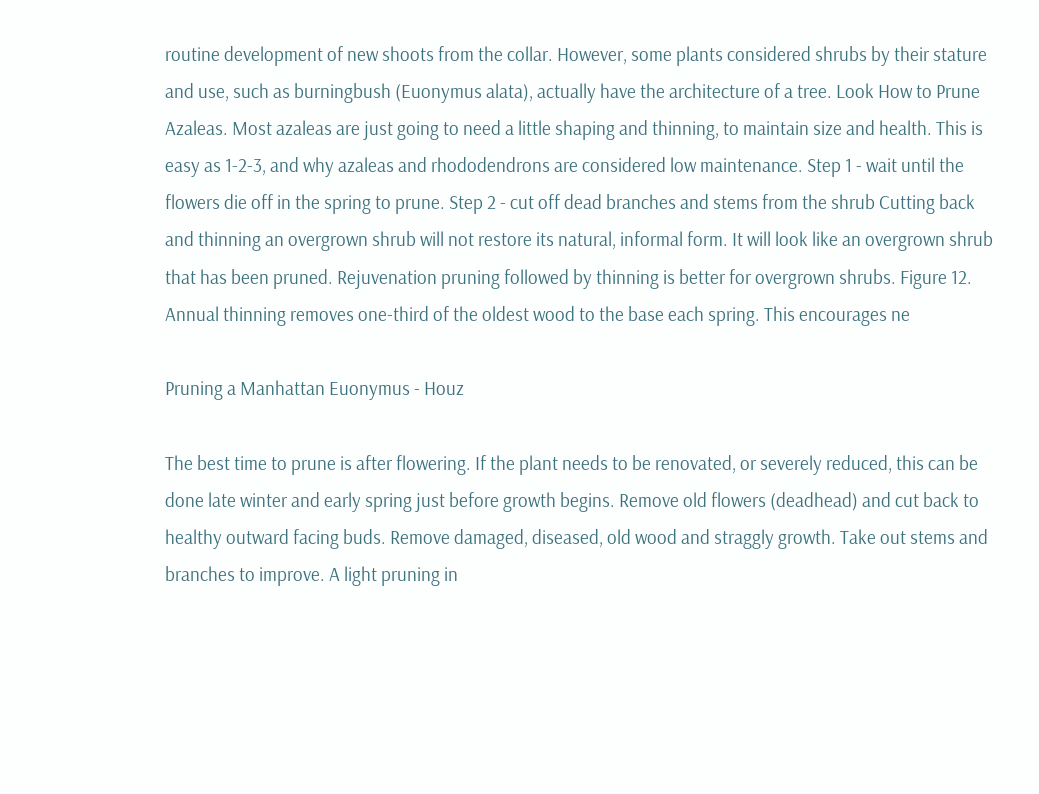routine development of new shoots from the collar. However, some plants considered shrubs by their stature and use, such as burningbush (Euonymus alata), actually have the architecture of a tree. Look How to Prune Azaleas. Most azaleas are just going to need a little shaping and thinning, to maintain size and health. This is easy as 1-2-3, and why azaleas and rhododendrons are considered low maintenance. Step 1 - wait until the flowers die off in the spring to prune. Step 2 - cut off dead branches and stems from the shrub Cutting back and thinning an overgrown shrub will not restore its natural, informal form. It will look like an overgrown shrub that has been pruned. Rejuvenation pruning followed by thinning is better for overgrown shrubs. Figure 12. Annual thinning removes one-third of the oldest wood to the base each spring. This encourages ne

Pruning a Manhattan Euonymus - Houz

The best time to prune is after flowering. If the plant needs to be renovated, or severely reduced, this can be done late winter and early spring just before growth begins. Remove old flowers (deadhead) and cut back to healthy outward facing buds. Remove damaged, diseased, old wood and straggly growth. Take out stems and branches to improve. A light pruning in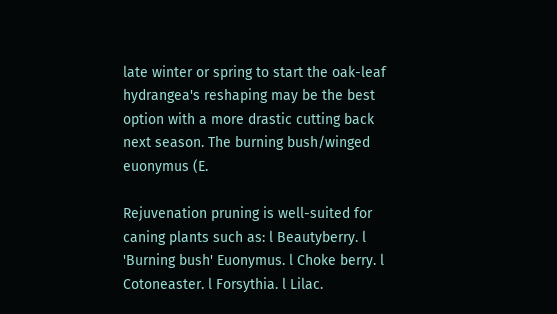late winter or spring to start the oak-leaf hydrangea's reshaping may be the best option with a more drastic cutting back next season. The burning bush/winged euonymus (E.

Rejuvenation pruning is well-suited for caning plants such as: l Beautyberry. l 'Burning bush' Euonymus. l Choke berry. l Cotoneaster. l Forsythia. l Lilac.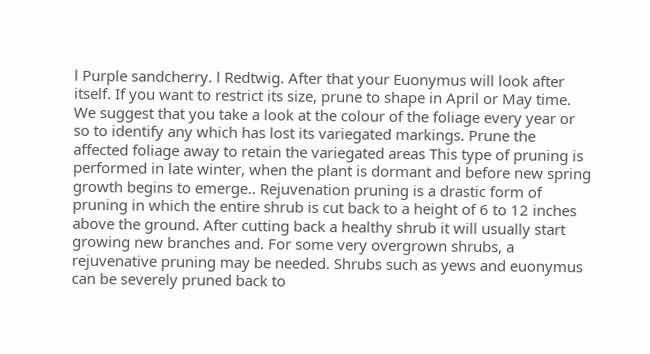l Purple sandcherry. l Redtwig. After that your Euonymus will look after itself. If you want to restrict its size, prune to shape in April or May time. We suggest that you take a look at the colour of the foliage every year or so to identify any which has lost its variegated markings. Prune the affected foliage away to retain the variegated areas This type of pruning is performed in late winter, when the plant is dormant and before new spring growth begins to emerge.. Rejuvenation pruning is a drastic form of pruning in which the entire shrub is cut back to a height of 6 to 12 inches above the ground. After cutting back a healthy shrub it will usually start growing new branches and. For some very overgrown shrubs, a rejuvenative pruning may be needed. Shrubs such as yews and euonymus can be severely pruned back to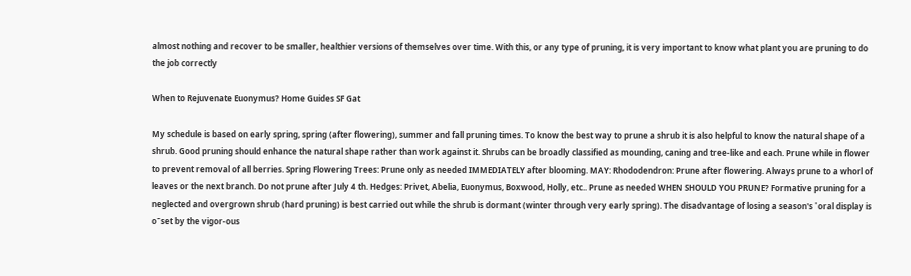almost nothing and recover to be smaller, healthier versions of themselves over time. With this, or any type of pruning, it is very important to know what plant you are pruning to do the job correctly

When to Rejuvenate Euonymus? Home Guides SF Gat

My schedule is based on early spring, spring (after flowering), summer and fall pruning times. To know the best way to prune a shrub it is also helpful to know the natural shape of a shrub. Good pruning should enhance the natural shape rather than work against it. Shrubs can be broadly classified as mounding, caning and tree-like and each. Prune while in flower to prevent removal of all berries. Spring Flowering Trees: Prune only as needed IMMEDIATELY after blooming. MAY: Rhododendron: Prune after flowering. Always prune to a whorl of leaves or the next branch. Do not prune after July 4 th. Hedges: Privet, Abelia, Euonymus, Boxwood, Holly, etc.. Prune as needed WHEN SHOULD YOU PRUNE? Formative pruning for a neglected and overgrown shrub (hard pruning) is best carried out while the shrub is dormant (winter through very early spring). The disadvantage of losing a season's ˚oral display is o˜set by the vigor-ous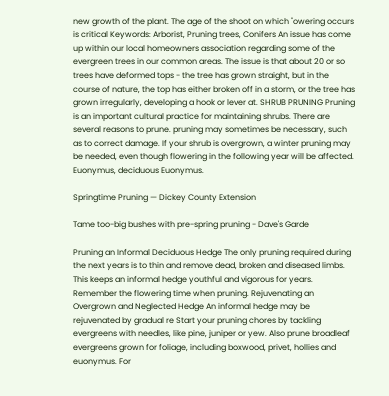new growth of the plant. The age of the shoot on which ˚owering occurs is critical Keywords: Arborist, Pruning trees, Conifers An issue has come up within our local homeowners association regarding some of the evergreen trees in our common areas. The issue is that about 20 or so trees have deformed tops - the tree has grown straight, but in the course of nature, the top has either broken off in a storm, or the tree has grown irregularly, developing a hook or lever at. SHRUB PRUNING Pruning is an important cultural practice for maintaining shrubs. There are several reasons to prune. pruning may sometimes be necessary, such as to correct damage. If your shrub is overgrown, a winter pruning may be needed, even though flowering in the following year will be affected. Euonymus, deciduous Euonymus.

Springtime Pruning — Dickey County Extension

Tame too-big bushes with pre-spring pruning - Dave's Garde

Pruning an Informal Deciduous Hedge The only pruning required during the next years is to thin and remove dead, broken and diseased limbs. This keeps an informal hedge youthful and vigorous for years. Remember the flowering time when pruning. Rejuvenating an Overgrown and Neglected Hedge An informal hedge may be rejuvenated by gradual re Start your pruning chores by tackling evergreens with needles, like pine, juniper or yew. Also prune broadleaf evergreens grown for foliage, including boxwood, privet, hollies and euonymus. For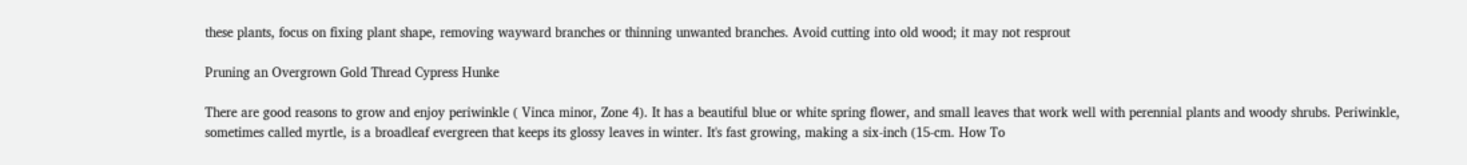these plants, focus on fixing plant shape, removing wayward branches or thinning unwanted branches. Avoid cutting into old wood; it may not resprout

Pruning an Overgrown Gold Thread Cypress Hunke

There are good reasons to grow and enjoy periwinkle ( Vinca minor, Zone 4). It has a beautiful blue or white spring flower, and small leaves that work well with perennial plants and woody shrubs. Periwinkle, sometimes called myrtle, is a broadleaf evergreen that keeps its glossy leaves in winter. It's fast growing, making a six-inch (15-cm. How To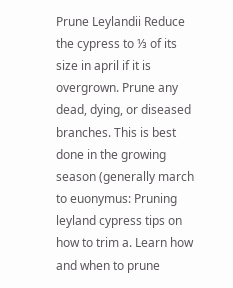Prune Leylandii Reduce the cypress to ⅓ of its size in april if it is overgrown. Prune any dead, dying, or diseased branches. This is best done in the growing season (generally march to euonymus: Pruning leyland cypress tips on how to trim a. Learn how and when to prune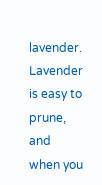lavender. Lavender is easy to prune, and when you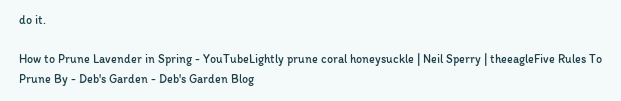do it.

How to Prune Lavender in Spring - YouTubeLightly prune coral honeysuckle | Neil Sperry | theeagleFive Rules To Prune By - Deb's Garden - Deb's Garden Blog